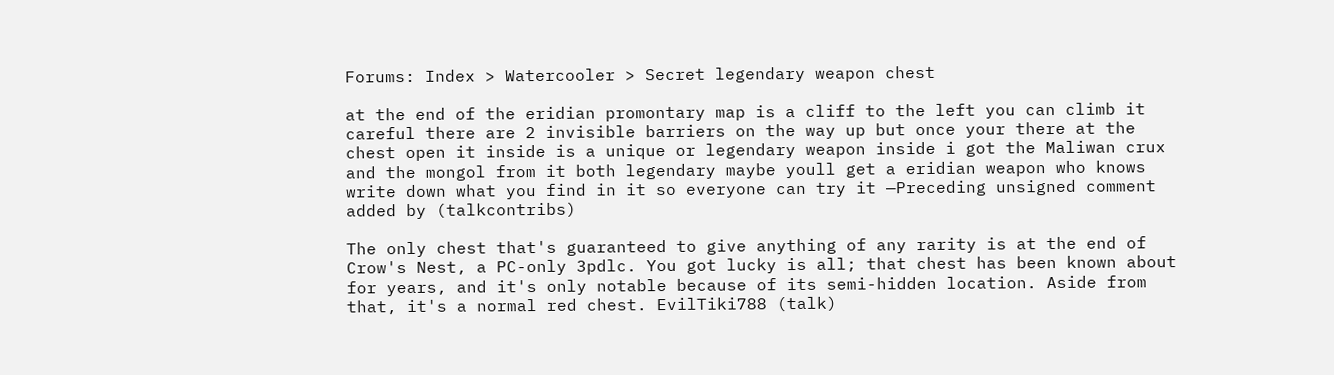Forums: Index > Watercooler > Secret legendary weapon chest

at the end of the eridian promontary map is a cliff to the left you can climb it careful there are 2 invisible barriers on the way up but once your there at the chest open it inside is a unique or legendary weapon inside i got the Maliwan crux and the mongol from it both legendary maybe youll get a eridian weapon who knows write down what you find in it so everyone can try it —Preceding unsigned comment added by (talkcontribs)

The only chest that's guaranteed to give anything of any rarity is at the end of Crow's Nest, a PC-only 3pdlc. You got lucky is all; that chest has been known about for years, and it's only notable because of its semi-hidden location. Aside from that, it's a normal red chest. EvilTiki788 (talk)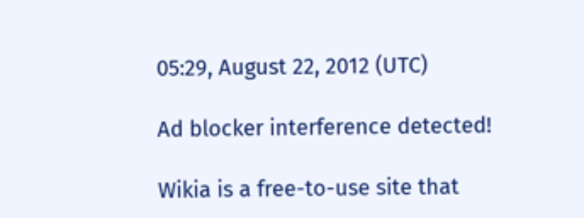05:29, August 22, 2012 (UTC)

Ad blocker interference detected!

Wikia is a free-to-use site that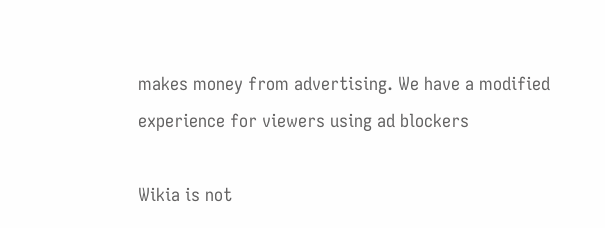makes money from advertising. We have a modified experience for viewers using ad blockers

Wikia is not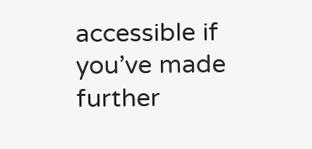accessible if you’ve made further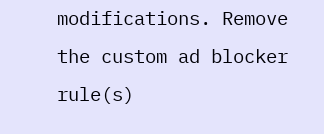modifications. Remove the custom ad blocker rule(s)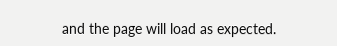and the page will load as expected.